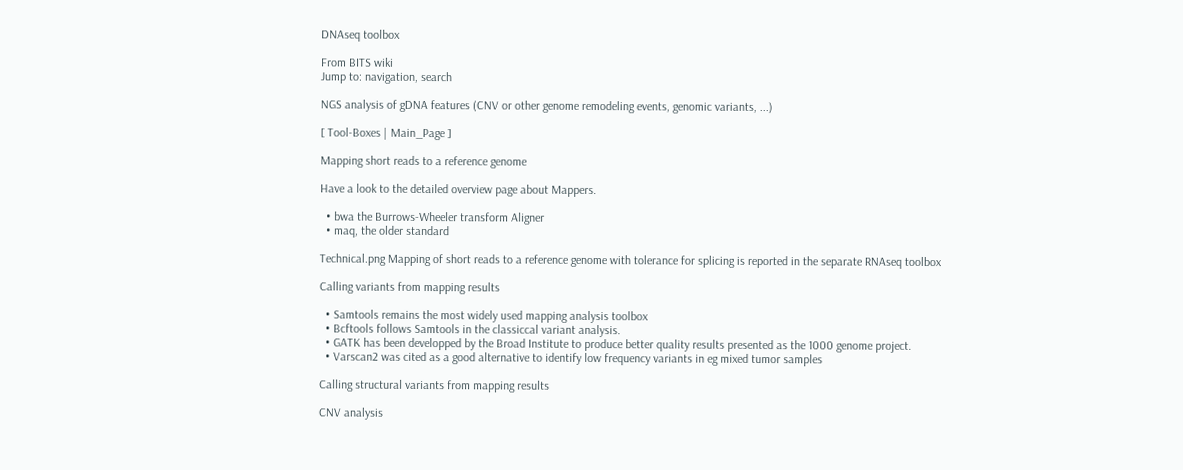DNAseq toolbox

From BITS wiki
Jump to: navigation, search

NGS analysis of gDNA features (CNV or other genome remodeling events, genomic variants, ...)

[ Tool-Boxes | Main_Page ]

Mapping short reads to a reference genome

Have a look to the detailed overview page about Mappers.

  • bwa the Burrows-Wheeler transform Aligner
  • maq, the older standard

Technical.png Mapping of short reads to a reference genome with tolerance for splicing is reported in the separate RNAseq toolbox

Calling variants from mapping results

  • Samtools remains the most widely used mapping analysis toolbox
  • Bcftools follows Samtools in the classiccal variant analysis.
  • GATK has been developped by the Broad Institute to produce better quality results presented as the 1000 genome project.
  • Varscan2 was cited as a good alternative to identify low frequency variants in eg mixed tumor samples

Calling structural variants from mapping results

CNV analysis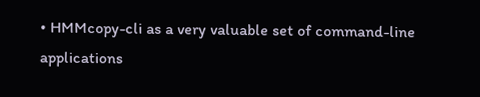• HMMcopy-cli as a very valuable set of command-line applications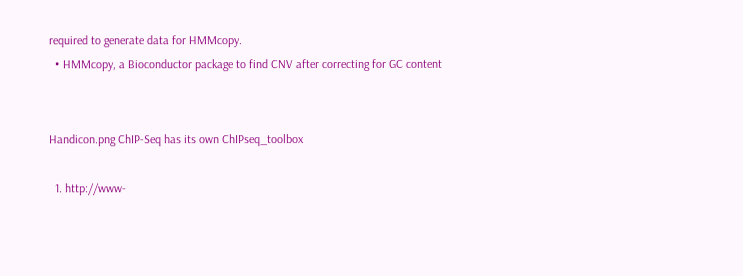required to generate data for HMMcopy.
  • HMMcopy, a Bioconductor package to find CNV after correcting for GC content


Handicon.png ChIP-Seq has its own ChIPseq_toolbox

  1. http://www-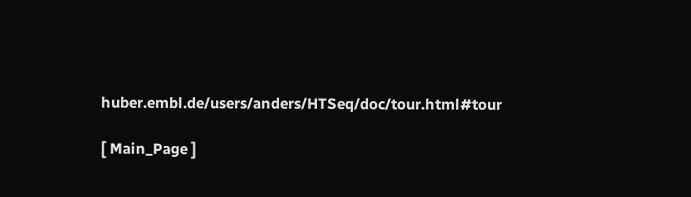huber.embl.de/users/anders/HTSeq/doc/tour.html#tour

[ Main_Page ]